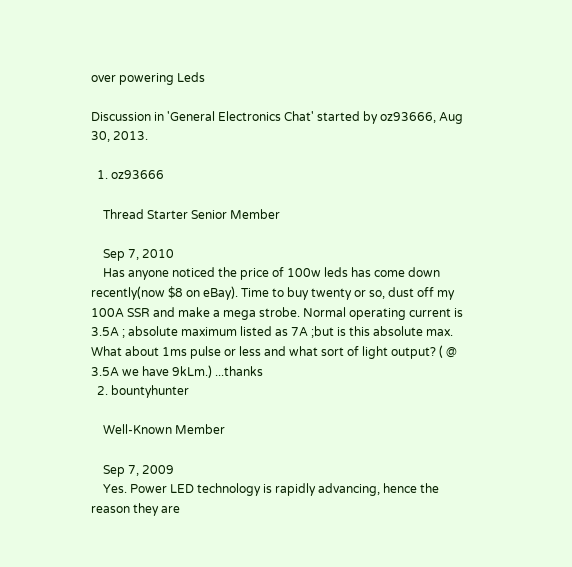over powering Leds

Discussion in 'General Electronics Chat' started by oz93666, Aug 30, 2013.

  1. oz93666

    Thread Starter Senior Member

    Sep 7, 2010
    Has anyone noticed the price of 100w leds has come down recently(now $8 on eBay). Time to buy twenty or so, dust off my 100A SSR and make a mega strobe. Normal operating current is 3.5A ; absolute maximum listed as 7A ;but is this absolute max. What about 1ms pulse or less and what sort of light output? ( @ 3.5A we have 9kLm.) ...thanks
  2. bountyhunter

    Well-Known Member

    Sep 7, 2009
    Yes. Power LED technology is rapidly advancing, hence the reason they are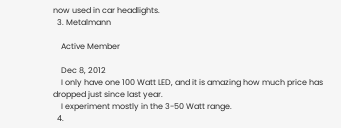now used in car headlights.
  3. Metalmann

    Active Member

    Dec 8, 2012
    I only have one 100 Watt LED, and it is amazing how much price has dropped just since last year.
    I experiment mostly in the 3-50 Watt range.
  4.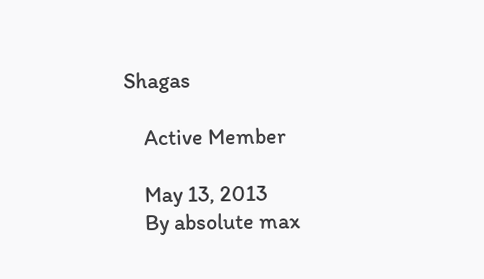Shagas

    Active Member

    May 13, 2013
    By absolute max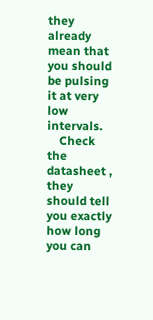they already mean that you should be pulsing it at very low intervals.
    Check the datasheet , they should tell you exactly how long you can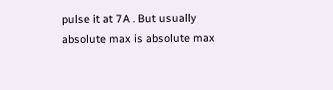pulse it at 7A . But usually absolute max is absolute max